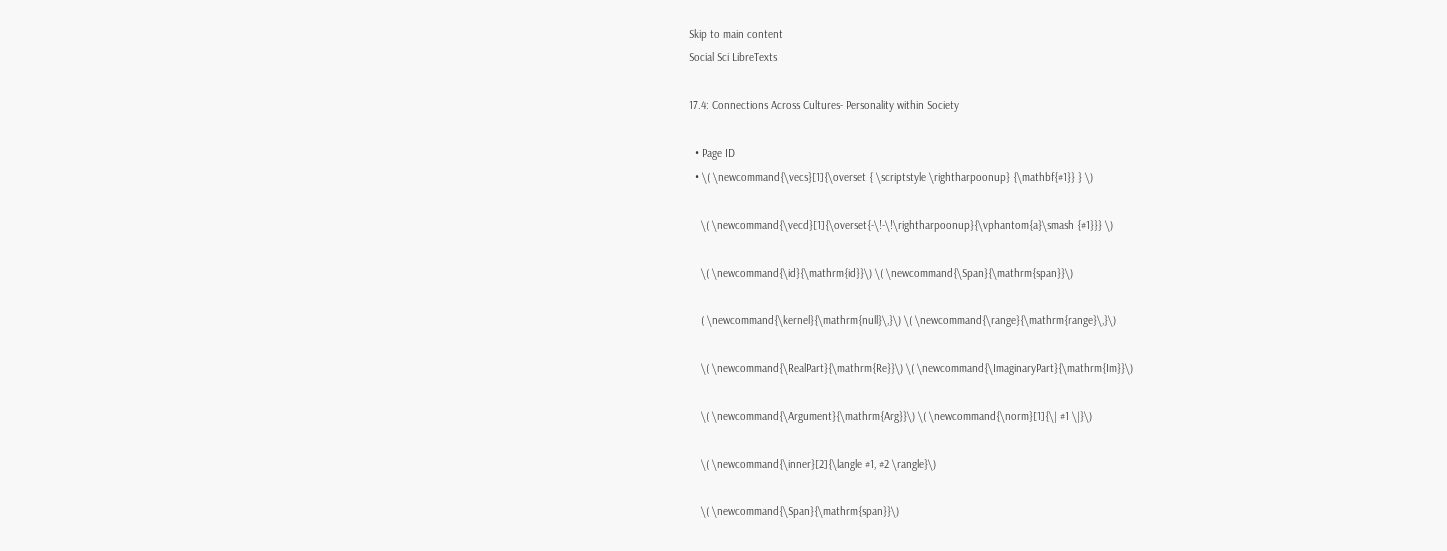Skip to main content
Social Sci LibreTexts

17.4: Connections Across Cultures- Personality within Society

  • Page ID
  • \( \newcommand{\vecs}[1]{\overset { \scriptstyle \rightharpoonup} {\mathbf{#1}} } \)

    \( \newcommand{\vecd}[1]{\overset{-\!-\!\rightharpoonup}{\vphantom{a}\smash {#1}}} \)

    \( \newcommand{\id}{\mathrm{id}}\) \( \newcommand{\Span}{\mathrm{span}}\)

    ( \newcommand{\kernel}{\mathrm{null}\,}\) \( \newcommand{\range}{\mathrm{range}\,}\)

    \( \newcommand{\RealPart}{\mathrm{Re}}\) \( \newcommand{\ImaginaryPart}{\mathrm{Im}}\)

    \( \newcommand{\Argument}{\mathrm{Arg}}\) \( \newcommand{\norm}[1]{\| #1 \|}\)

    \( \newcommand{\inner}[2]{\langle #1, #2 \rangle}\)

    \( \newcommand{\Span}{\mathrm{span}}\)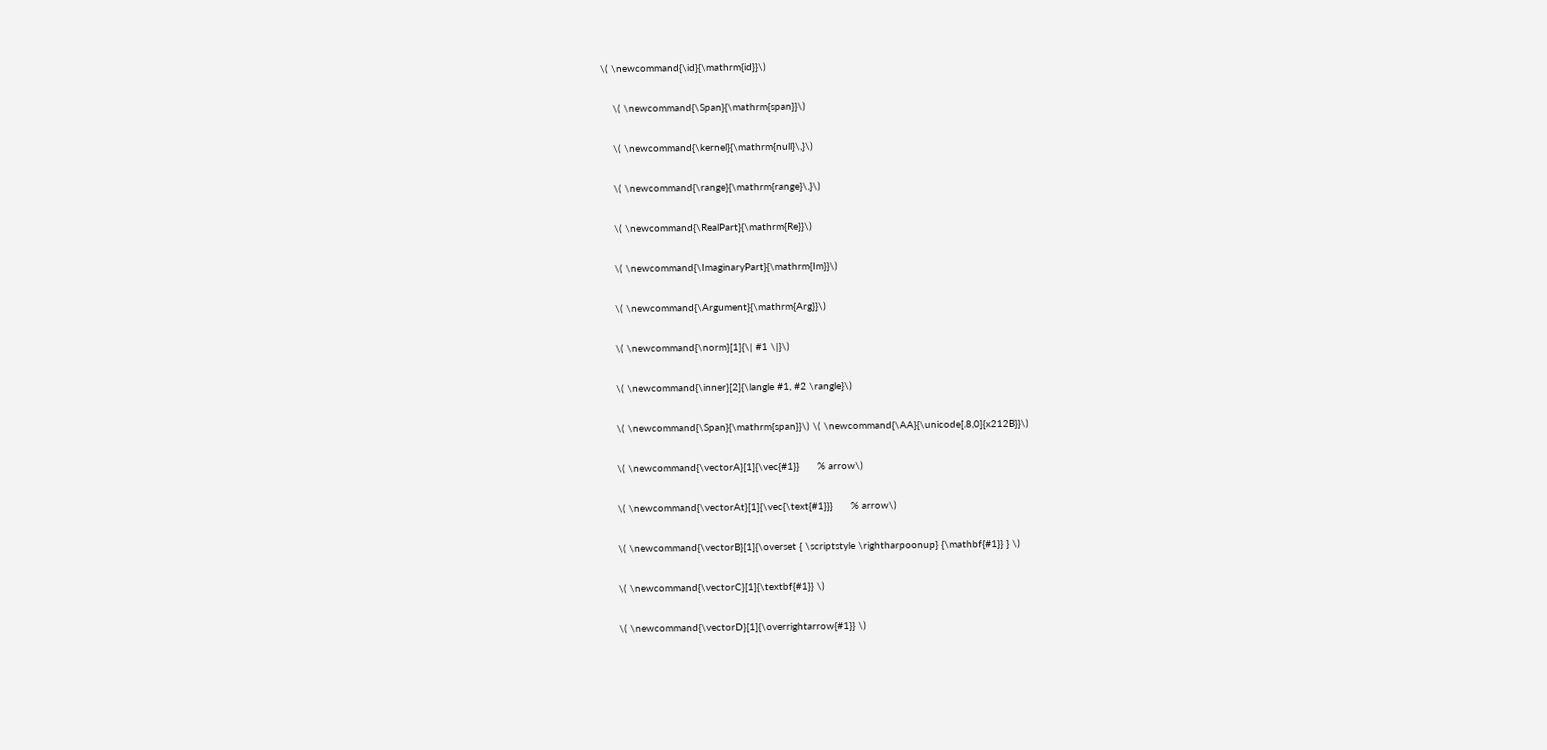\( \newcommand{\id}{\mathrm{id}}\)

    \( \newcommand{\Span}{\mathrm{span}}\)

    \( \newcommand{\kernel}{\mathrm{null}\,}\)

    \( \newcommand{\range}{\mathrm{range}\,}\)

    \( \newcommand{\RealPart}{\mathrm{Re}}\)

    \( \newcommand{\ImaginaryPart}{\mathrm{Im}}\)

    \( \newcommand{\Argument}{\mathrm{Arg}}\)

    \( \newcommand{\norm}[1]{\| #1 \|}\)

    \( \newcommand{\inner}[2]{\langle #1, #2 \rangle}\)

    \( \newcommand{\Span}{\mathrm{span}}\) \( \newcommand{\AA}{\unicode[.8,0]{x212B}}\)

    \( \newcommand{\vectorA}[1]{\vec{#1}}      % arrow\)

    \( \newcommand{\vectorAt}[1]{\vec{\text{#1}}}      % arrow\)

    \( \newcommand{\vectorB}[1]{\overset { \scriptstyle \rightharpoonup} {\mathbf{#1}} } \)

    \( \newcommand{\vectorC}[1]{\textbf{#1}} \)

    \( \newcommand{\vectorD}[1]{\overrightarrow{#1}} \)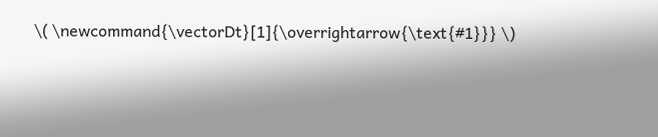\( \newcommand{\vectorDt}[1]{\overrightarrow{\text{#1}}} \)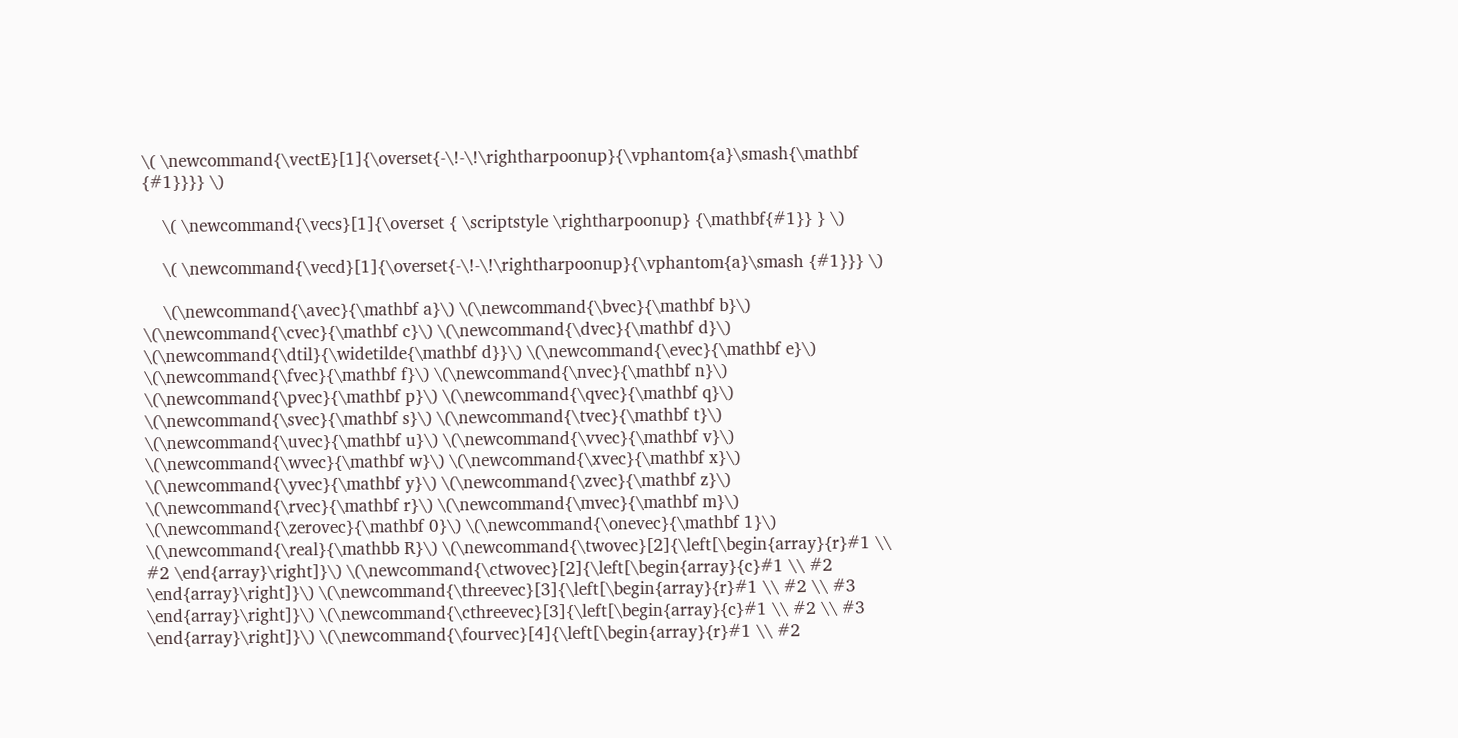\( \newcommand{\vectE}[1]{\overset{-\!-\!\rightharpoonup}{\vphantom{a}\smash{\mathbf {#1}}}} \)

    \( \newcommand{\vecs}[1]{\overset { \scriptstyle \rightharpoonup} {\mathbf{#1}} } \)

    \( \newcommand{\vecd}[1]{\overset{-\!-\!\rightharpoonup}{\vphantom{a}\smash {#1}}} \)

    \(\newcommand{\avec}{\mathbf a}\) \(\newcommand{\bvec}{\mathbf b}\) \(\newcommand{\cvec}{\mathbf c}\) \(\newcommand{\dvec}{\mathbf d}\) \(\newcommand{\dtil}{\widetilde{\mathbf d}}\) \(\newcommand{\evec}{\mathbf e}\) \(\newcommand{\fvec}{\mathbf f}\) \(\newcommand{\nvec}{\mathbf n}\) \(\newcommand{\pvec}{\mathbf p}\) \(\newcommand{\qvec}{\mathbf q}\) \(\newcommand{\svec}{\mathbf s}\) \(\newcommand{\tvec}{\mathbf t}\) \(\newcommand{\uvec}{\mathbf u}\) \(\newcommand{\vvec}{\mathbf v}\) \(\newcommand{\wvec}{\mathbf w}\) \(\newcommand{\xvec}{\mathbf x}\) \(\newcommand{\yvec}{\mathbf y}\) \(\newcommand{\zvec}{\mathbf z}\) \(\newcommand{\rvec}{\mathbf r}\) \(\newcommand{\mvec}{\mathbf m}\) \(\newcommand{\zerovec}{\mathbf 0}\) \(\newcommand{\onevec}{\mathbf 1}\) \(\newcommand{\real}{\mathbb R}\) \(\newcommand{\twovec}[2]{\left[\begin{array}{r}#1 \\ #2 \end{array}\right]}\) \(\newcommand{\ctwovec}[2]{\left[\begin{array}{c}#1 \\ #2 \end{array}\right]}\) \(\newcommand{\threevec}[3]{\left[\begin{array}{r}#1 \\ #2 \\ #3 \end{array}\right]}\) \(\newcommand{\cthreevec}[3]{\left[\begin{array}{c}#1 \\ #2 \\ #3 \end{array}\right]}\) \(\newcommand{\fourvec}[4]{\left[\begin{array}{r}#1 \\ #2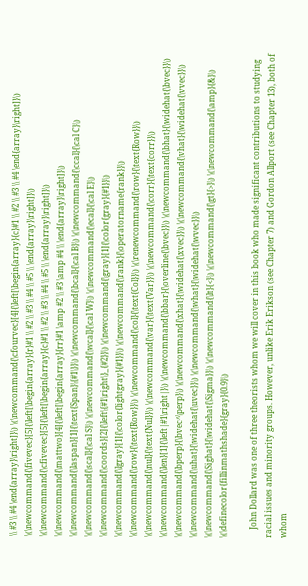\\ #3 \\ #4 \end{array}\right]}\) \(\newcommand{\cfourvec}[4]{\left[\begin{array}{c}#1 \\ #2 \\ #3 \\ #4 \end{array}\right]}\) \(\newcommand{\fivevec}[5]{\left[\begin{array}{r}#1 \\ #2 \\ #3 \\ #4 \\ #5 \\ \end{array}\right]}\) \(\newcommand{\cfivevec}[5]{\left[\begin{array}{c}#1 \\ #2 \\ #3 \\ #4 \\ #5 \\ \end{array}\right]}\) \(\newcommand{\mattwo}[4]{\left[\begin{array}{rr}#1 \amp #2 \\ #3 \amp #4 \\ \end{array}\right]}\) \(\newcommand{\laspan}[1]{\text{Span}\{#1\}}\) \(\newcommand{\bcal}{\cal B}\) \(\newcommand{\ccal}{\cal C}\) \(\newcommand{\scal}{\cal S}\) \(\newcommand{\wcal}{\cal W}\) \(\newcommand{\ecal}{\cal E}\) \(\newcommand{\coords}[2]{\left\{#1\right\}_{#2}}\) \(\newcommand{\gray}[1]{\color{gray}{#1}}\) \(\newcommand{\lgray}[1]{\color{lightgray}{#1}}\) \(\newcommand{\rank}{\operatorname{rank}}\) \(\newcommand{\row}{\text{Row}}\) \(\newcommand{\col}{\text{Col}}\) \(\renewcommand{\row}{\text{Row}}\) \(\newcommand{\nul}{\text{Nul}}\) \(\newcommand{\var}{\text{Var}}\) \(\newcommand{\corr}{\text{corr}}\) \(\newcommand{\len}[1]{\left|#1\right|}\) \(\newcommand{\bbar}{\overline{\bvec}}\) \(\newcommand{\bhat}{\widehat{\bvec}}\) \(\newcommand{\bperp}{\bvec^\perp}\) \(\newcommand{\xhat}{\widehat{\xvec}}\) \(\newcommand{\vhat}{\widehat{\vvec}}\) \(\newcommand{\uhat}{\widehat{\uvec}}\) \(\newcommand{\what}{\widehat{\wvec}}\) \(\newcommand{\Sighat}{\widehat{\Sigma}}\) \(\newcommand{\lt}{<}\) \(\newcommand{\gt}{>}\) \(\newcommand{\amp}{&}\) \(\definecolor{fillinmathshade}{gray}{0.9}\)

    John Dollard was one of three theorists whom we will cover in this book who made significant contributions to studying racial issues and minority groups. However, unlike Erik Erikson (see Chapter 7) and Gordon Allport (see Chapter 13), both of whom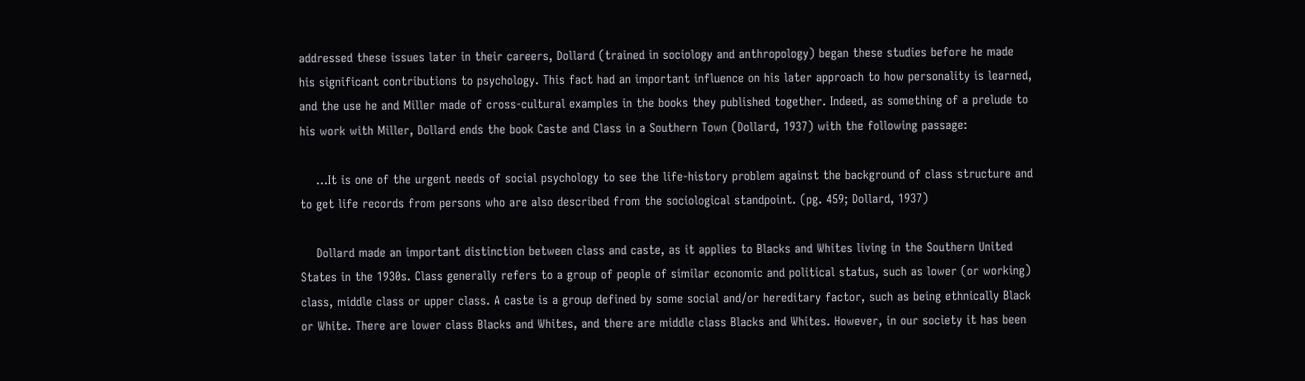addressed these issues later in their careers, Dollard (trained in sociology and anthropology) began these studies before he made his significant contributions to psychology. This fact had an important influence on his later approach to how personality is learned, and the use he and Miller made of cross-cultural examples in the books they published together. Indeed, as something of a prelude to his work with Miller, Dollard ends the book Caste and Class in a Southern Town (Dollard, 1937) with the following passage:

    …It is one of the urgent needs of social psychology to see the life-history problem against the background of class structure and to get life records from persons who are also described from the sociological standpoint. (pg. 459; Dollard, 1937)

    Dollard made an important distinction between class and caste, as it applies to Blacks and Whites living in the Southern United States in the 1930s. Class generally refers to a group of people of similar economic and political status, such as lower (or working) class, middle class or upper class. A caste is a group defined by some social and/or hereditary factor, such as being ethnically Black or White. There are lower class Blacks and Whites, and there are middle class Blacks and Whites. However, in our society it has been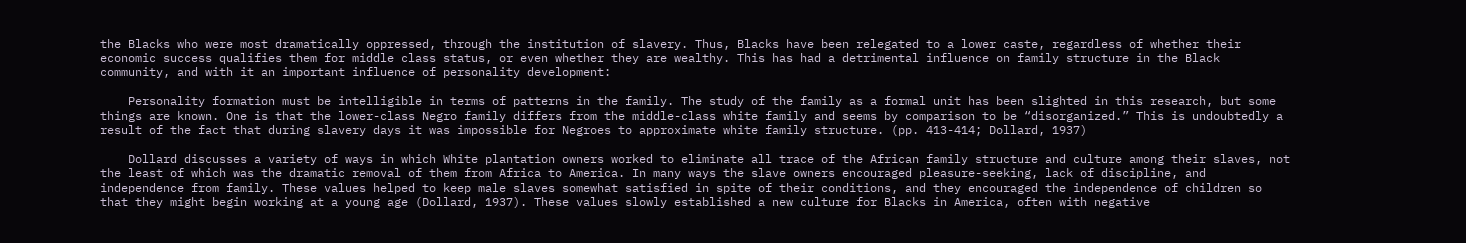the Blacks who were most dramatically oppressed, through the institution of slavery. Thus, Blacks have been relegated to a lower caste, regardless of whether their economic success qualifies them for middle class status, or even whether they are wealthy. This has had a detrimental influence on family structure in the Black community, and with it an important influence of personality development:

    Personality formation must be intelligible in terms of patterns in the family. The study of the family as a formal unit has been slighted in this research, but some things are known. One is that the lower-class Negro family differs from the middle-class white family and seems by comparison to be “disorganized.” This is undoubtedly a result of the fact that during slavery days it was impossible for Negroes to approximate white family structure. (pp. 413-414; Dollard, 1937)

    Dollard discusses a variety of ways in which White plantation owners worked to eliminate all trace of the African family structure and culture among their slaves, not the least of which was the dramatic removal of them from Africa to America. In many ways the slave owners encouraged pleasure-seeking, lack of discipline, and independence from family. These values helped to keep male slaves somewhat satisfied in spite of their conditions, and they encouraged the independence of children so that they might begin working at a young age (Dollard, 1937). These values slowly established a new culture for Blacks in America, often with negative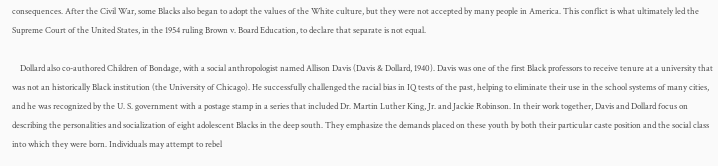consequences. After the Civil War, some Blacks also began to adopt the values of the White culture, but they were not accepted by many people in America. This conflict is what ultimately led the Supreme Court of the United States, in the 1954 ruling Brown v. Board Education, to declare that separate is not equal.

    Dollard also co-authored Children of Bondage, with a social anthropologist named Allison Davis (Davis & Dollard, 1940). Davis was one of the first Black professors to receive tenure at a university that was not an historically Black institution (the University of Chicago). He successfully challenged the racial bias in IQ tests of the past, helping to eliminate their use in the school systems of many cities, and he was recognized by the U. S. government with a postage stamp in a series that included Dr. Martin Luther King, Jr. and Jackie Robinson. In their work together, Davis and Dollard focus on describing the personalities and socialization of eight adolescent Blacks in the deep south. They emphasize the demands placed on these youth by both their particular caste position and the social class into which they were born. Individuals may attempt to rebel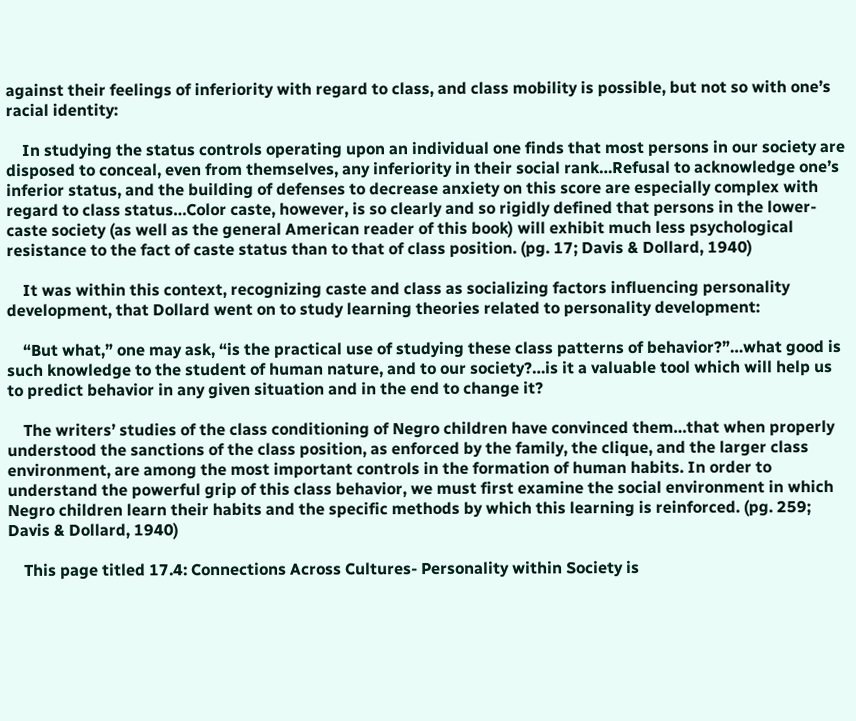against their feelings of inferiority with regard to class, and class mobility is possible, but not so with one’s racial identity:

    In studying the status controls operating upon an individual one finds that most persons in our society are disposed to conceal, even from themselves, any inferiority in their social rank…Refusal to acknowledge one’s inferior status, and the building of defenses to decrease anxiety on this score are especially complex with regard to class status…Color caste, however, is so clearly and so rigidly defined that persons in the lower-caste society (as well as the general American reader of this book) will exhibit much less psychological resistance to the fact of caste status than to that of class position. (pg. 17; Davis & Dollard, 1940)

    It was within this context, recognizing caste and class as socializing factors influencing personality development, that Dollard went on to study learning theories related to personality development:

    “But what,” one may ask, “is the practical use of studying these class patterns of behavior?”…what good is such knowledge to the student of human nature, and to our society?…is it a valuable tool which will help us to predict behavior in any given situation and in the end to change it?

    The writers’ studies of the class conditioning of Negro children have convinced them…that when properly understood the sanctions of the class position, as enforced by the family, the clique, and the larger class environment, are among the most important controls in the formation of human habits. In order to understand the powerful grip of this class behavior, we must first examine the social environment in which Negro children learn their habits and the specific methods by which this learning is reinforced. (pg. 259; Davis & Dollard, 1940)

    This page titled 17.4: Connections Across Cultures- Personality within Society is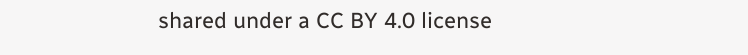shared under a CC BY 4.0 license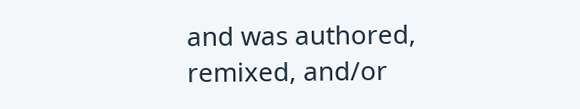and was authored, remixed, and/or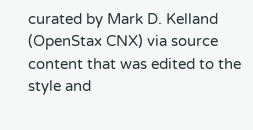curated by Mark D. Kelland (OpenStax CNX) via source content that was edited to the style and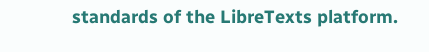standards of the LibreTexts platform.